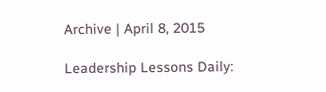Archive | April 8, 2015

Leadership Lessons Daily: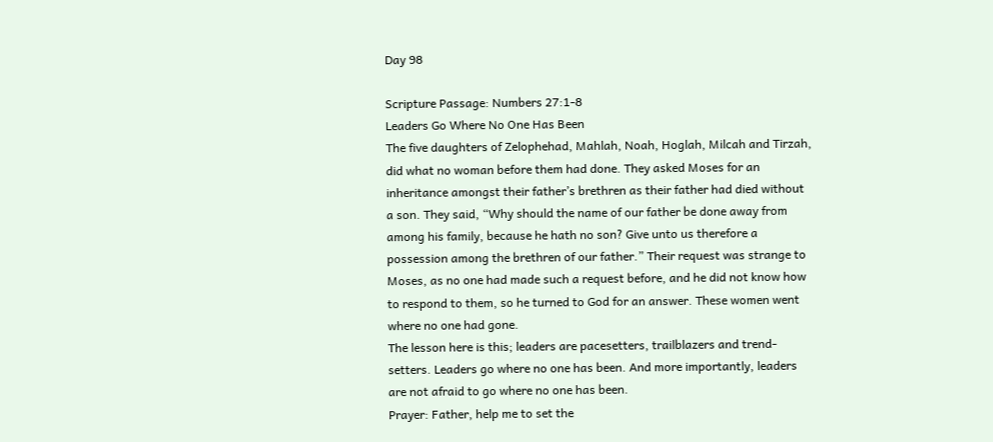Day 98

Scripture Passage: Numbers 27:1-8
Leaders Go Where No One Has Been
The five daughters of Zelophehad, Mahlah, Noah, Hoglah, Milcah and Tirzah, did what no woman before them had done. They asked Moses for an inheritance amongst their father’s brethren as their father had died without a son. They said, “Why should the name of our father be done away from among his family, because he hath no son? Give unto us therefore a possession among the brethren of our father.” Their request was strange to Moses, as no one had made such a request before, and he did not know how to respond to them, so he turned to God for an answer. These women went where no one had gone.
The lesson here is this; leaders are pacesetters, trailblazers and trend-setters. Leaders go where no one has been. And more importantly, leaders are not afraid to go where no one has been.
Prayer: Father, help me to set the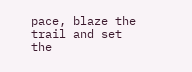pace, blaze the trail and set the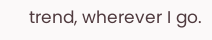trend, wherever I go.